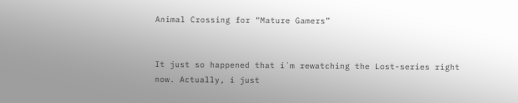Animal Crossing for “Mature Gamers”


It just so happened that i´m rewatching the Lost-series right now. Actually, i just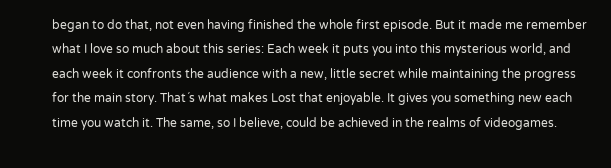began to do that, not even having finished the whole first episode. But it made me remember what I love so much about this series: Each week it puts you into this mysterious world, and each week it confronts the audience with a new, little secret while maintaining the progress for the main story. That´s what makes Lost that enjoyable. It gives you something new each time you watch it. The same, so I believe, could be achieved in the realms of videogames.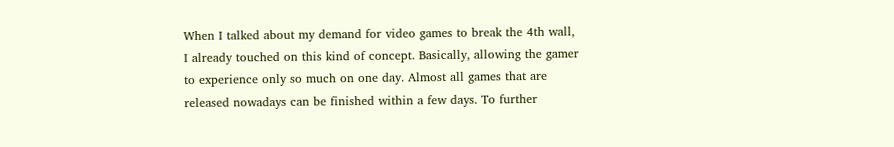When I talked about my demand for video games to break the 4th wall, I already touched on this kind of concept. Basically, allowing the gamer to experience only so much on one day. Almost all games that are released nowadays can be finished within a few days. To further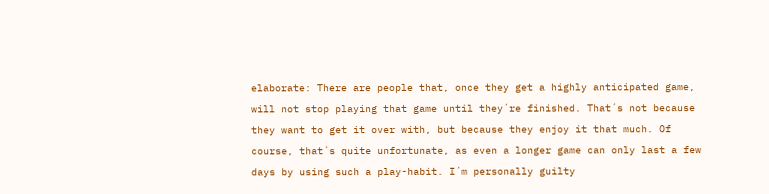elaborate: There are people that, once they get a highly anticipated game, will not stop playing that game until they´re finished. That´s not because they want to get it over with, but because they enjoy it that much. Of course, that´s quite unfortunate, as even a longer game can only last a few days by using such a play-habit. I´m personally guilty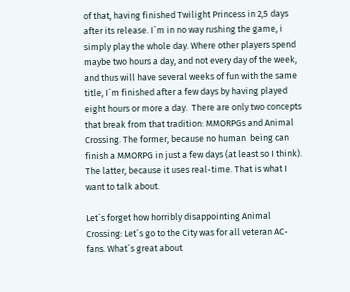of that, having finished Twilight Princess in 2,5 days after its release. I´m in no way rushing the game, i simply play the whole day. Where other players spend maybe two hours a day, and not every day of the week, and thus will have several weeks of fun with the same title, I´m finished after a few days by having played eight hours or more a day.  There are only two concepts that break from that tradition: MMORPGs and Animal Crossing. The former, because no human  being can finish a MMORPG in just a few days (at least so I think). The latter, because it uses real-time. That is what I want to talk about.

Let´s forget how horribly disappointing Animal Crossing: Let´s go to the City was for all veteran AC-fans. What´s great about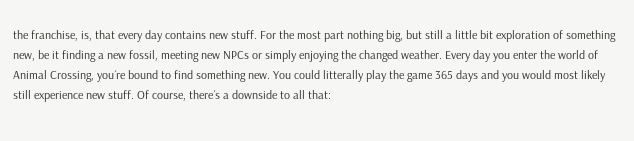the franchise, is, that every day contains new stuff. For the most part nothing big, but still a little bit exploration of something new, be it finding a new fossil, meeting new NPCs or simply enjoying the changed weather. Every day you enter the world of Animal Crossing, you´re bound to find something new. You could litterally play the game 365 days and you would most likely still experience new stuff. Of course, there´s a downside to all that: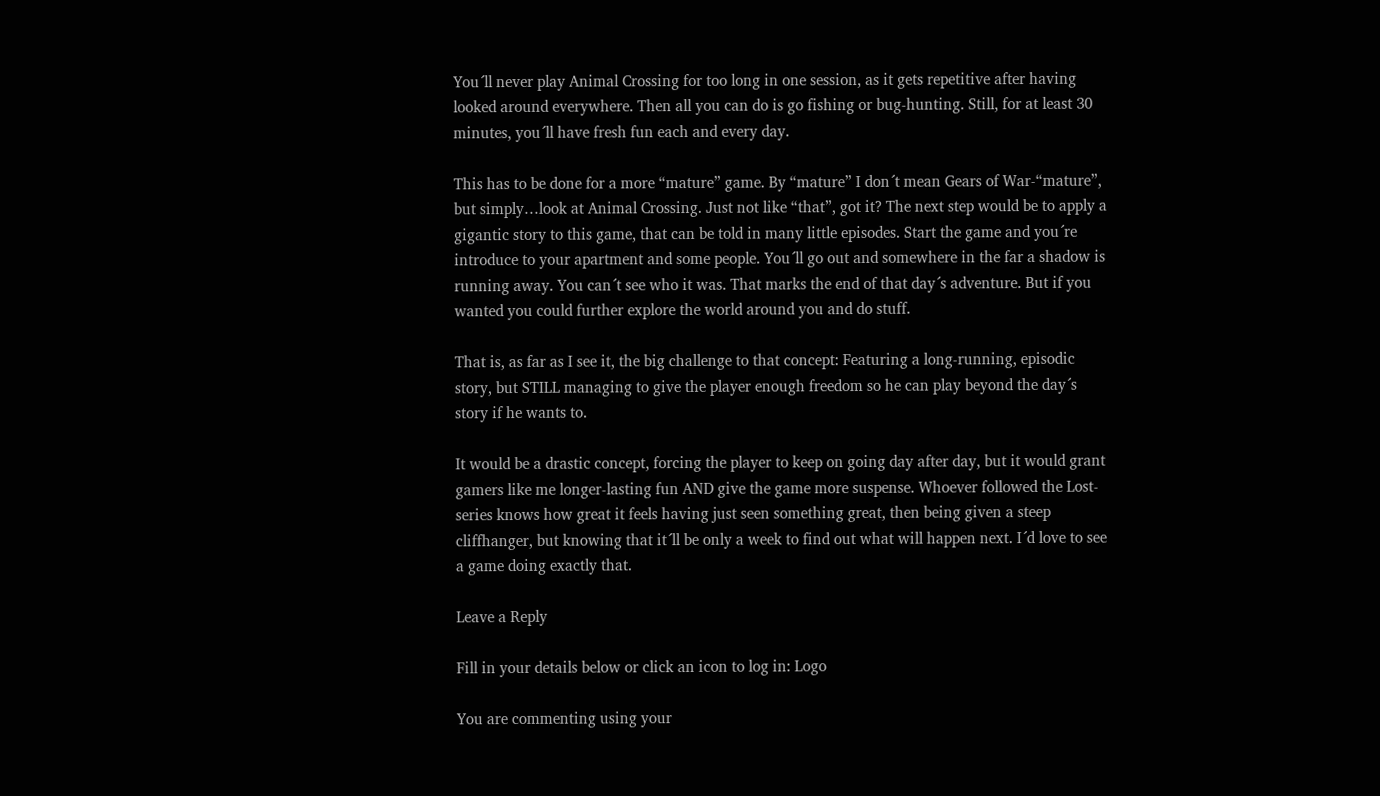You´ll never play Animal Crossing for too long in one session, as it gets repetitive after having looked around everywhere. Then all you can do is go fishing or bug-hunting. Still, for at least 30 minutes, you´ll have fresh fun each and every day.

This has to be done for a more “mature” game. By “mature” I don´t mean Gears of War-“mature”, but simply…look at Animal Crossing. Just not like “that”, got it? The next step would be to apply a gigantic story to this game, that can be told in many little episodes. Start the game and you´re introduce to your apartment and some people. You´ll go out and somewhere in the far a shadow is running away. You can´t see who it was. That marks the end of that day´s adventure. But if you wanted you could further explore the world around you and do stuff.

That is, as far as I see it, the big challenge to that concept: Featuring a long-running, episodic story, but STILL managing to give the player enough freedom so he can play beyond the day´s story if he wants to.

It would be a drastic concept, forcing the player to keep on going day after day, but it would grant gamers like me longer-lasting fun AND give the game more suspense. Whoever followed the Lost-series knows how great it feels having just seen something great, then being given a steep cliffhanger, but knowing that it´ll be only a week to find out what will happen next. I´d love to see a game doing exactly that.

Leave a Reply

Fill in your details below or click an icon to log in: Logo

You are commenting using your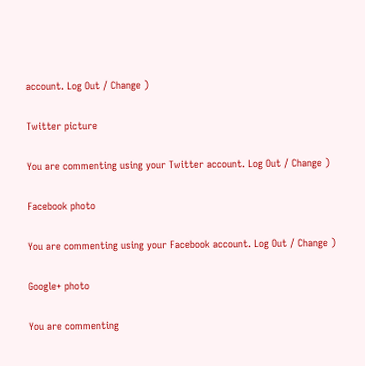account. Log Out / Change )

Twitter picture

You are commenting using your Twitter account. Log Out / Change )

Facebook photo

You are commenting using your Facebook account. Log Out / Change )

Google+ photo

You are commenting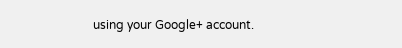using your Google+ account.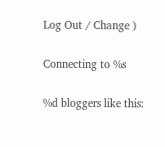Log Out / Change )

Connecting to %s

%d bloggers like this: